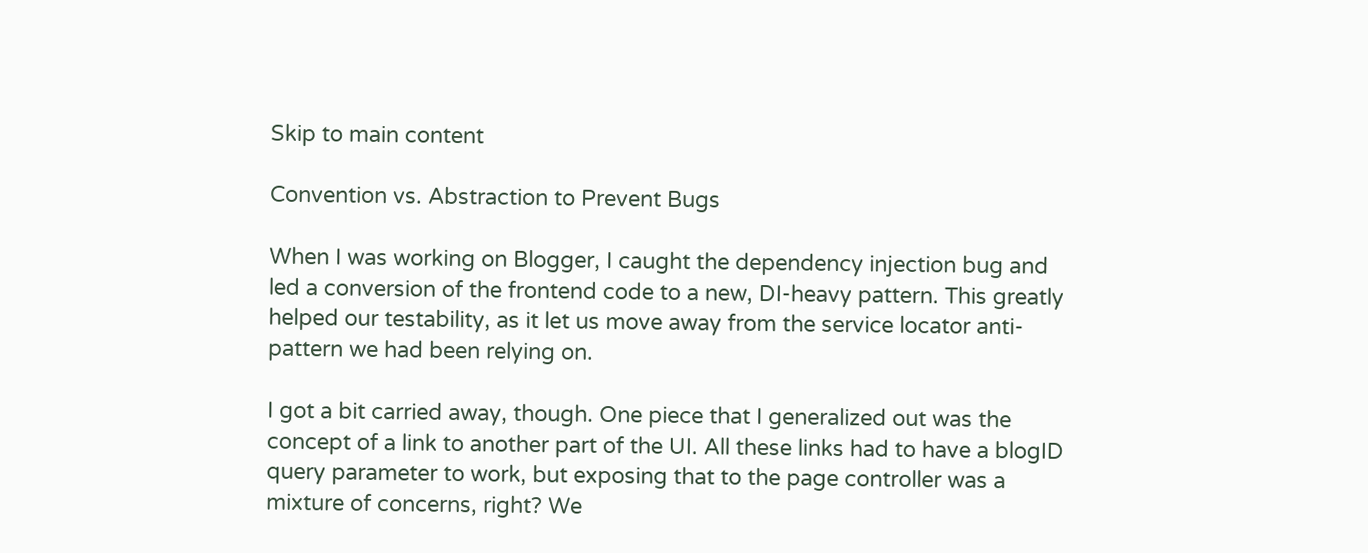Skip to main content

Convention vs. Abstraction to Prevent Bugs

When I was working on Blogger, I caught the dependency injection bug and led a conversion of the frontend code to a new, DI-heavy pattern. This greatly helped our testability, as it let us move away from the service locator anti-pattern we had been relying on.

I got a bit carried away, though. One piece that I generalized out was the concept of a link to another part of the UI. All these links had to have a blogID query parameter to work, but exposing that to the page controller was a mixture of concerns, right? We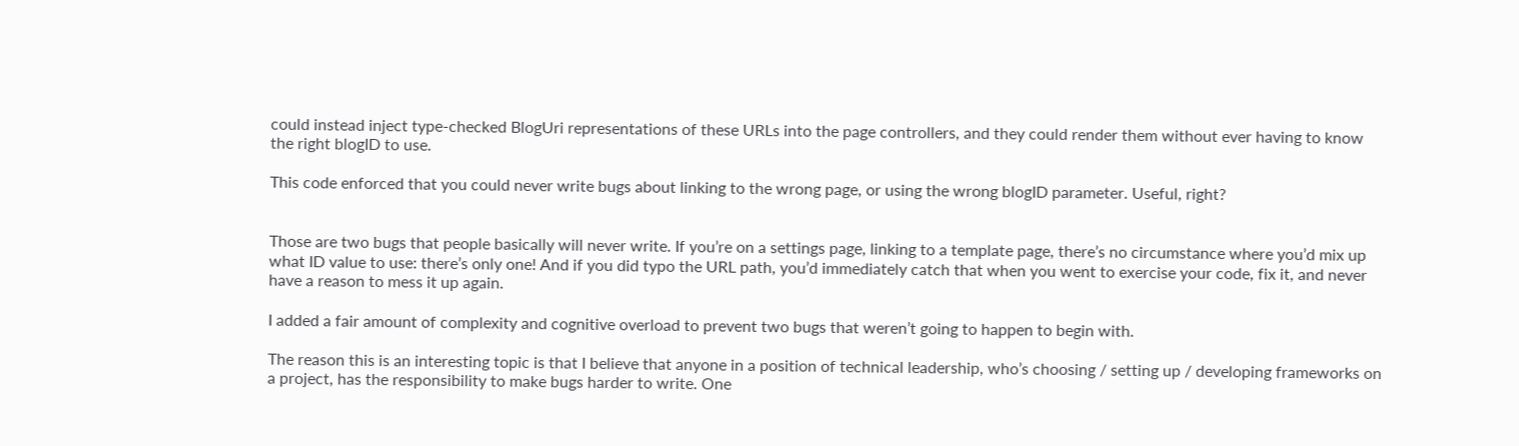could instead inject type-checked BlogUri representations of these URLs into the page controllers, and they could render them without ever having to know the right blogID to use.

This code enforced that you could never write bugs about linking to the wrong page, or using the wrong blogID parameter. Useful, right?


Those are two bugs that people basically will never write. If you’re on a settings page, linking to a template page, there’s no circumstance where you’d mix up what ID value to use: there’s only one! And if you did typo the URL path, you’d immediately catch that when you went to exercise your code, fix it, and never have a reason to mess it up again.

I added a fair amount of complexity and cognitive overload to prevent two bugs that weren’t going to happen to begin with.

The reason this is an interesting topic is that I believe that anyone in a position of technical leadership, who’s choosing / setting up / developing frameworks on a project, has the responsibility to make bugs harder to write. One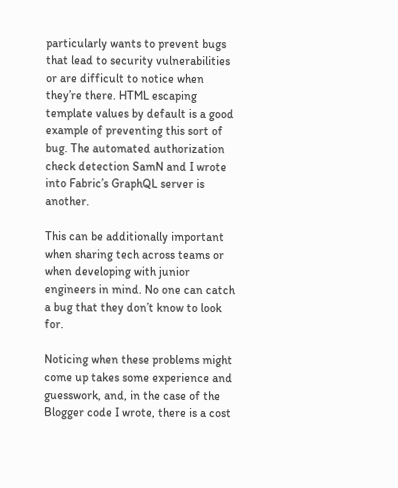particularly wants to prevent bugs that lead to security vulnerabilities or are difficult to notice when they’re there. HTML escaping template values by default is a good example of preventing this sort of bug. The automated authorization check detection SamN and I wrote into Fabric’s GraphQL server is another.

This can be additionally important when sharing tech across teams or when developing with junior engineers in mind. No one can catch a bug that they don’t know to look for.

Noticing when these problems might come up takes some experience and guesswork, and, in the case of the Blogger code I wrote, there is a cost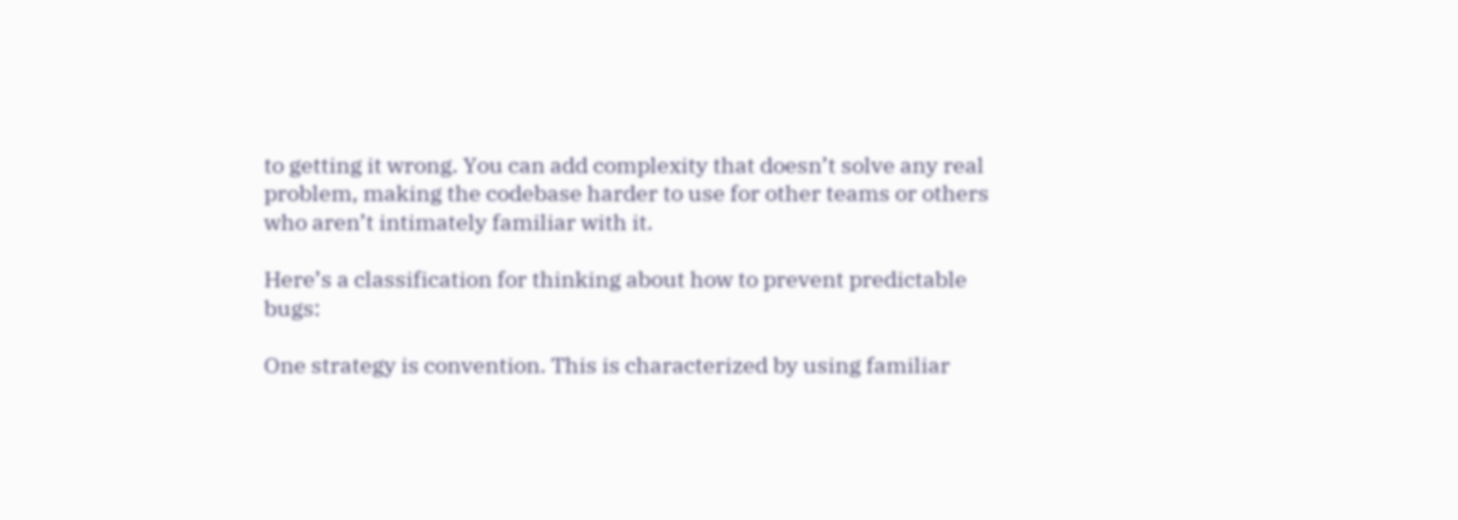to getting it wrong. You can add complexity that doesn’t solve any real problem, making the codebase harder to use for other teams or others who aren’t intimately familiar with it.

Here’s a classification for thinking about how to prevent predictable bugs:

One strategy is convention. This is characterized by using familiar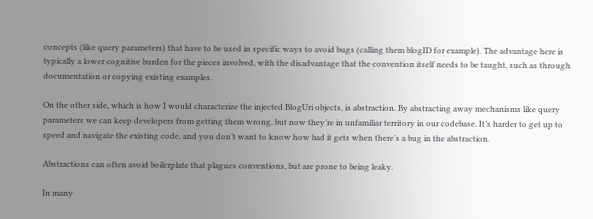concepts (like query parameters) that have to be used in specific ways to avoid bugs (calling them blogID for example). The advantage here is typically a lower cognitive burden for the pieces involved, with the disadvantage that the convention itself needs to be taught, such as through documentation or copying existing examples.

On the other side, which is how I would characterize the injected BlogUri objects, is abstraction. By abstracting away mechanisms like query parameters we can keep developers from getting them wrong, but now they’re in unfamiliar territory in our codebase. It’s harder to get up to speed and navigate the existing code, and you don’t want to know how bad it gets when there’s a bug in the abstraction.

Abstractions can often avoid boilerplate that plagues conventions, but are prone to being leaky.

In many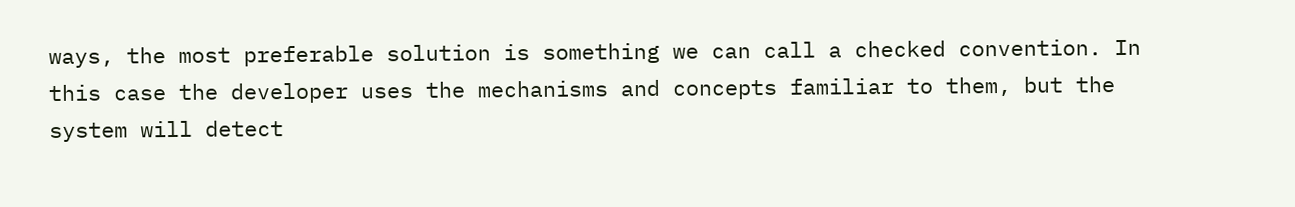ways, the most preferable solution is something we can call a checked convention. In this case the developer uses the mechanisms and concepts familiar to them, but the system will detect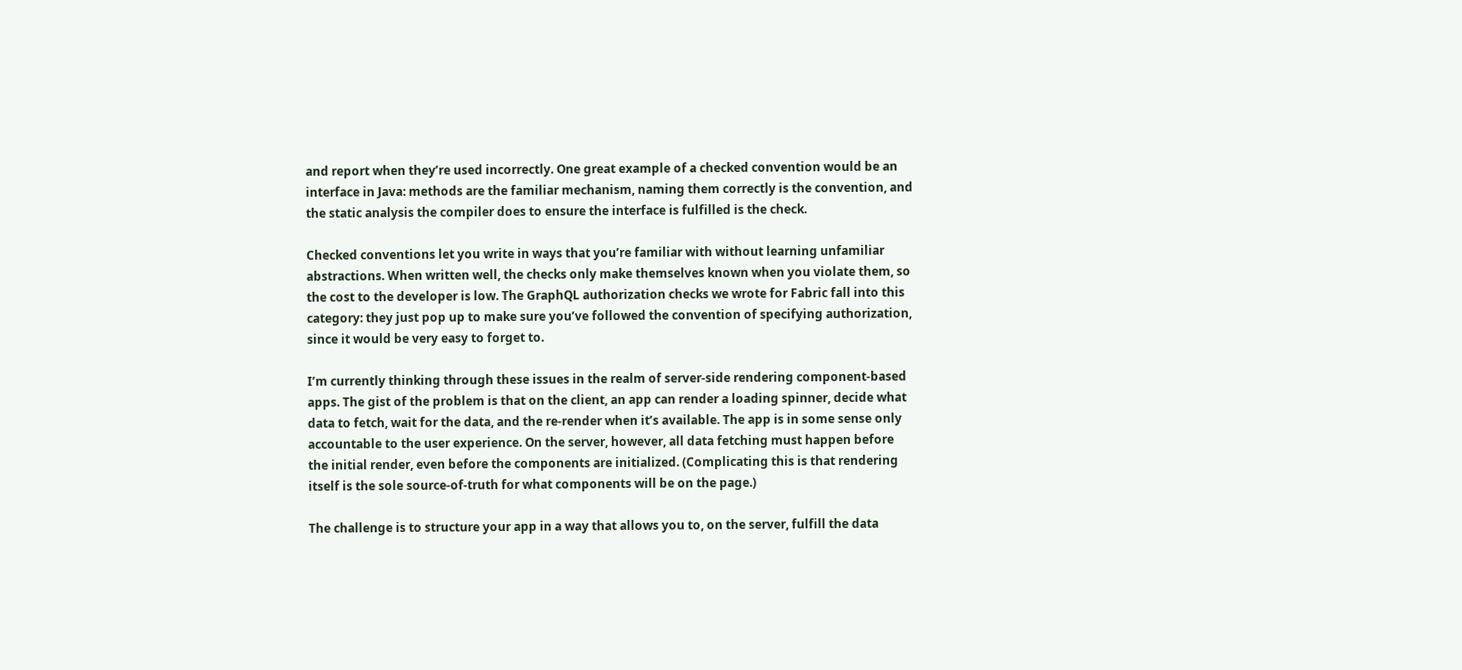and report when they’re used incorrectly. One great example of a checked convention would be an interface in Java: methods are the familiar mechanism, naming them correctly is the convention, and the static analysis the compiler does to ensure the interface is fulfilled is the check.

Checked conventions let you write in ways that you’re familiar with without learning unfamiliar abstractions. When written well, the checks only make themselves known when you violate them, so the cost to the developer is low. The GraphQL authorization checks we wrote for Fabric fall into this category: they just pop up to make sure you’ve followed the convention of specifying authorization, since it would be very easy to forget to.

I’m currently thinking through these issues in the realm of server-side rendering component-based apps. The gist of the problem is that on the client, an app can render a loading spinner, decide what data to fetch, wait for the data, and the re-render when it’s available. The app is in some sense only accountable to the user experience. On the server, however, all data fetching must happen before the initial render, even before the components are initialized. (Complicating this is that rendering itself is the sole source-of-truth for what components will be on the page.)

The challenge is to structure your app in a way that allows you to, on the server, fulfill the data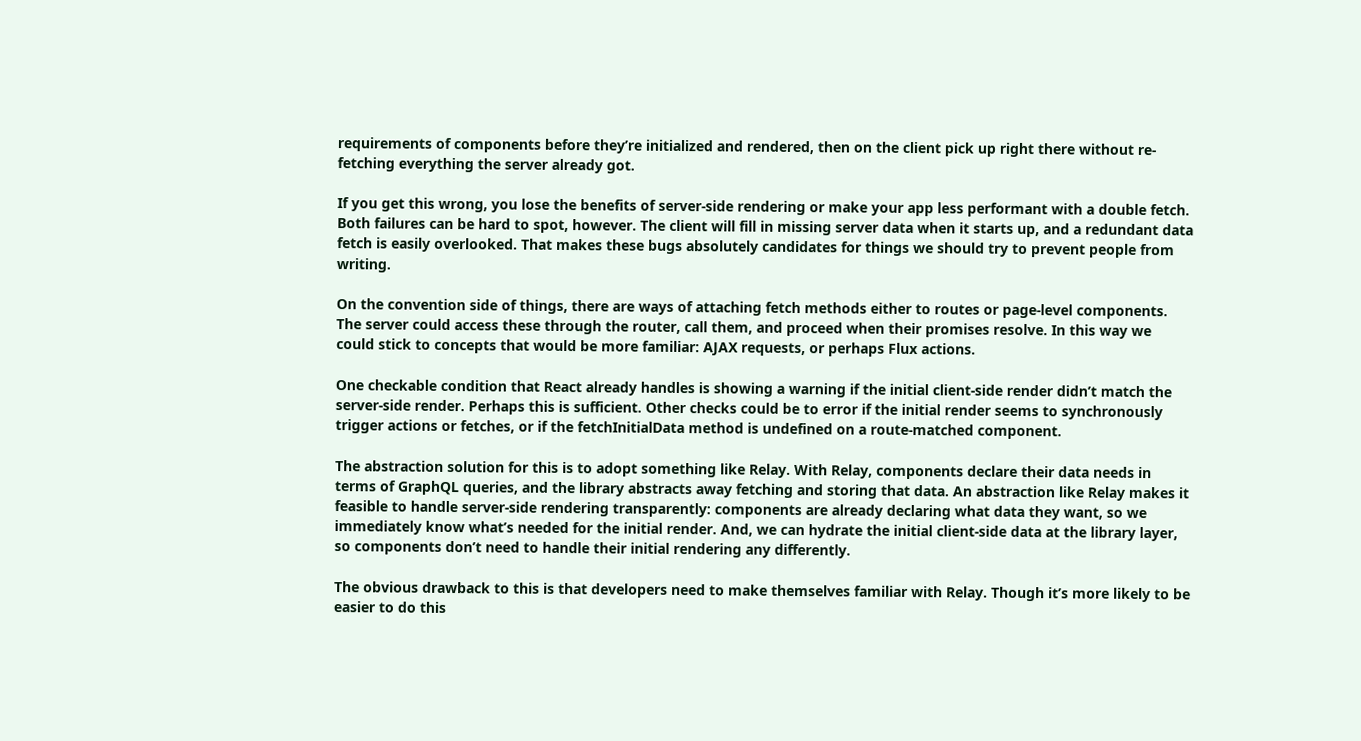requirements of components before they’re initialized and rendered, then on the client pick up right there without re-fetching everything the server already got.

If you get this wrong, you lose the benefits of server-side rendering or make your app less performant with a double fetch. Both failures can be hard to spot, however. The client will fill in missing server data when it starts up, and a redundant data fetch is easily overlooked. That makes these bugs absolutely candidates for things we should try to prevent people from writing.

On the convention side of things, there are ways of attaching fetch methods either to routes or page-level components. The server could access these through the router, call them, and proceed when their promises resolve. In this way we could stick to concepts that would be more familiar: AJAX requests, or perhaps Flux actions.

One checkable condition that React already handles is showing a warning if the initial client-side render didn’t match the server-side render. Perhaps this is sufficient. Other checks could be to error if the initial render seems to synchronously trigger actions or fetches, or if the fetchInitialData method is undefined on a route-matched component.

The abstraction solution for this is to adopt something like Relay. With Relay, components declare their data needs in terms of GraphQL queries, and the library abstracts away fetching and storing that data. An abstraction like Relay makes it feasible to handle server-side rendering transparently: components are already declaring what data they want, so we immediately know what’s needed for the initial render. And, we can hydrate the initial client-side data at the library layer, so components don’t need to handle their initial rendering any differently.

The obvious drawback to this is that developers need to make themselves familiar with Relay. Though it’s more likely to be easier to do this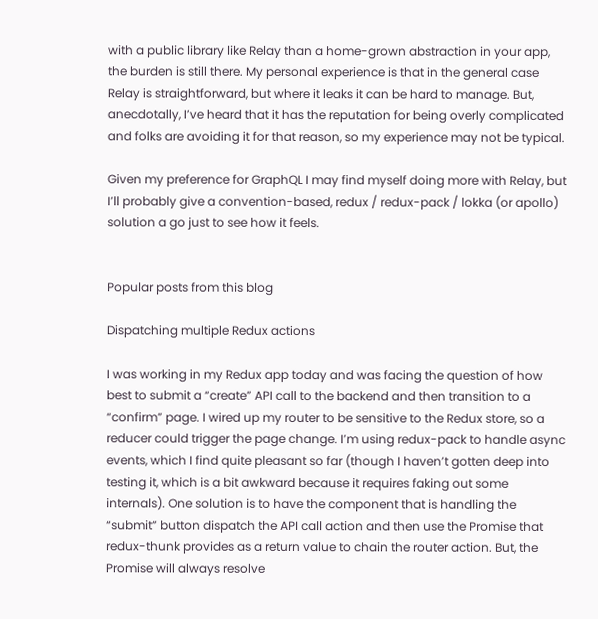with a public library like Relay than a home-grown abstraction in your app, the burden is still there. My personal experience is that in the general case Relay is straightforward, but where it leaks it can be hard to manage. But, anecdotally, I’ve heard that it has the reputation for being overly complicated and folks are avoiding it for that reason, so my experience may not be typical.

Given my preference for GraphQL I may find myself doing more with Relay, but I’ll probably give a convention-based, redux / redux-pack / lokka (or apollo) solution a go just to see how it feels.


Popular posts from this blog

Dispatching multiple Redux actions

I was working in my Redux app today and was facing the question of how best to submit a “create” API call to the backend and then transition to a “confirm” page. I wired up my router to be sensitive to the Redux store, so a reducer could trigger the page change. I’m using redux-pack to handle async events, which I find quite pleasant so far (though I haven’t gotten deep into testing it, which is a bit awkward because it requires faking out some internals). One solution is to have the component that is handling the “submit” button dispatch the API call action and then use the Promise that redux-thunk provides as a return value to chain the router action. But, the Promise will always resolve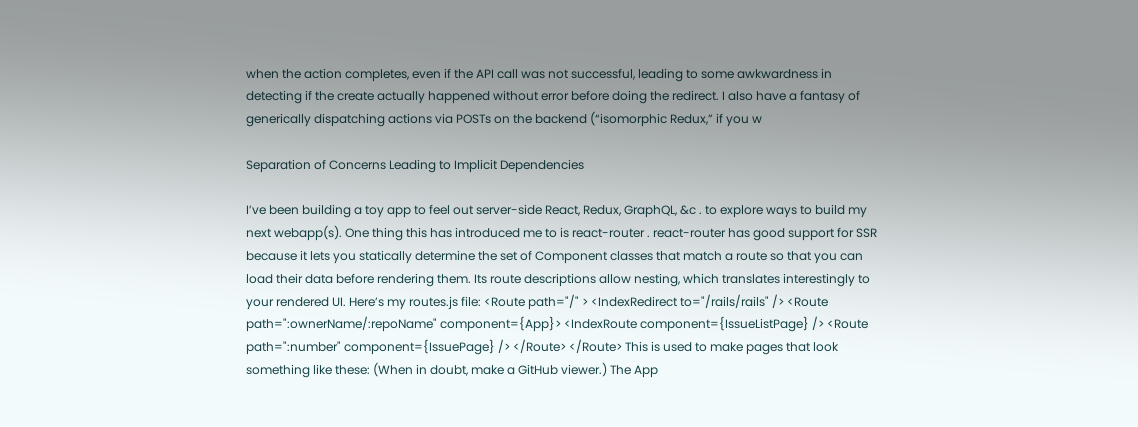when the action completes, even if the API call was not successful, leading to some awkwardness in detecting if the create actually happened without error before doing the redirect. I also have a fantasy of generically dispatching actions via POSTs on the backend (“isomorphic Redux,” if you w

Separation of Concerns Leading to Implicit Dependencies

I’ve been building a toy app to feel out server-side React, Redux, GraphQL, &c . to explore ways to build my next webapp(s). One thing this has introduced me to is react-router . react-router has good support for SSR because it lets you statically determine the set of Component classes that match a route so that you can load their data before rendering them. Its route descriptions allow nesting, which translates interestingly to your rendered UI. Here’s my routes.js file: <Route path="/" > <IndexRedirect to="/rails/rails" /> <Route path=":ownerName/:repoName" component={App}> <IndexRoute component={IssueListPage} /> <Route path=":number" component={IssuePage} /> </Route> </Route> This is used to make pages that look something like these: (When in doubt, make a GitHub viewer.) The App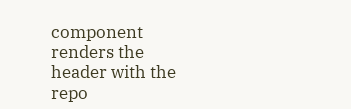component renders the header with the repo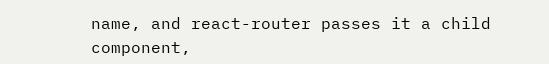name, and react-router passes it a child component,